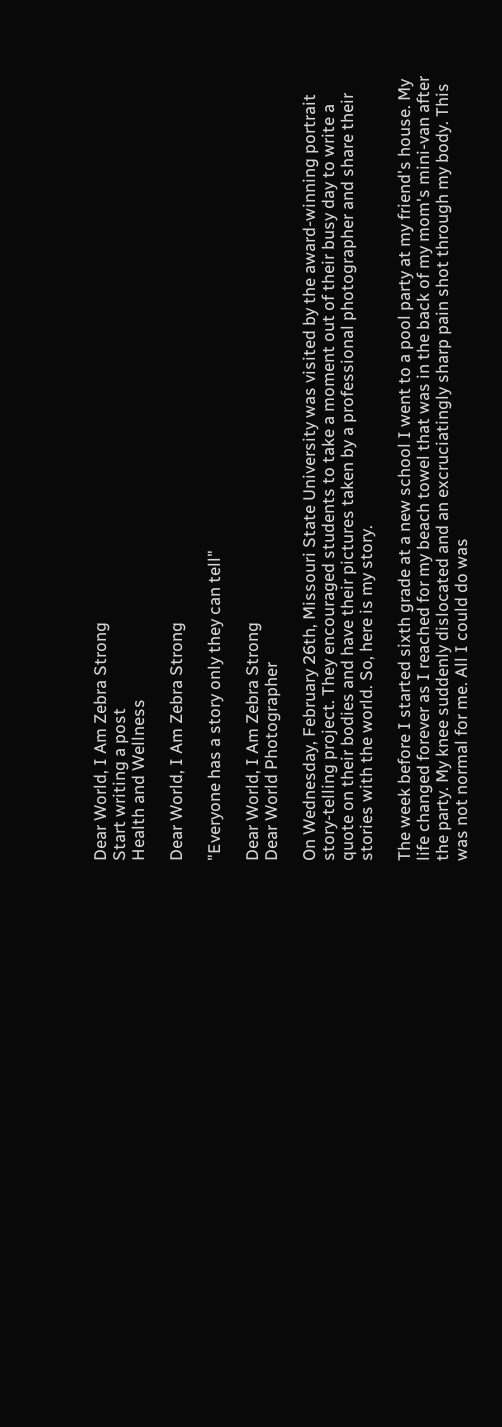Dear World, I Am Zebra Strong
Start writing a post
Health and Wellness

Dear World, I Am Zebra Strong

"Everyone has a story only they can tell"

Dear World, I Am Zebra Strong
Dear World Photographer

On Wednesday, February 26th, Missouri State University was visited by the award-winning portrait story-telling project. They encouraged students to take a moment out of their busy day to write a quote on their bodies and have their pictures taken by a professional photographer and share their stories with the world. So, here is my story.

The week before I started sixth grade at a new school I went to a pool party at my friend's house. My life changed forever as I reached for my beach towel that was in the back of my mom's mini-van after the party. My knee suddenly dislocated and an excruciatingly sharp pain shot through my body. This was not normal for me. All I could do was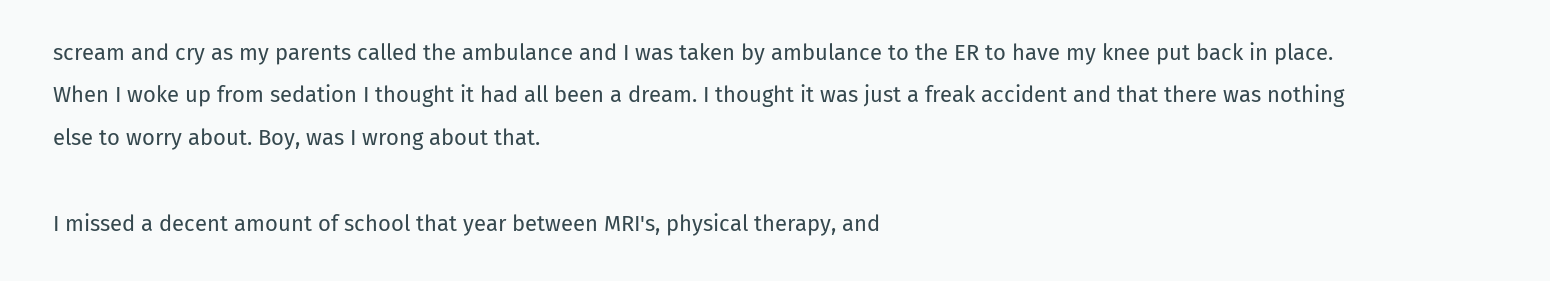scream and cry as my parents called the ambulance and I was taken by ambulance to the ER to have my knee put back in place. When I woke up from sedation I thought it had all been a dream. I thought it was just a freak accident and that there was nothing else to worry about. Boy, was I wrong about that.

I missed a decent amount of school that year between MRI's, physical therapy, and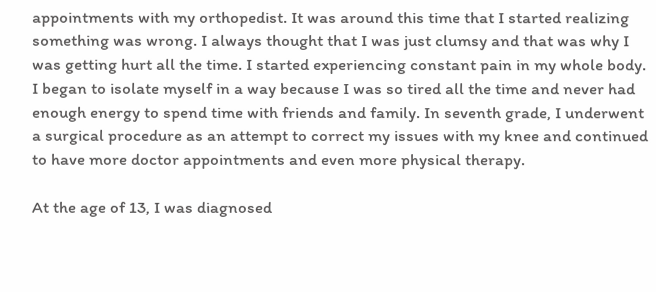appointments with my orthopedist. It was around this time that I started realizing something was wrong. I always thought that I was just clumsy and that was why I was getting hurt all the time. I started experiencing constant pain in my whole body. I began to isolate myself in a way because I was so tired all the time and never had enough energy to spend time with friends and family. In seventh grade, I underwent a surgical procedure as an attempt to correct my issues with my knee and continued to have more doctor appointments and even more physical therapy.

At the age of 13, I was diagnosed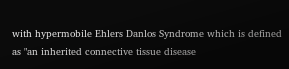with hypermobile Ehlers Danlos Syndrome which is defined as "an inherited connective tissue disease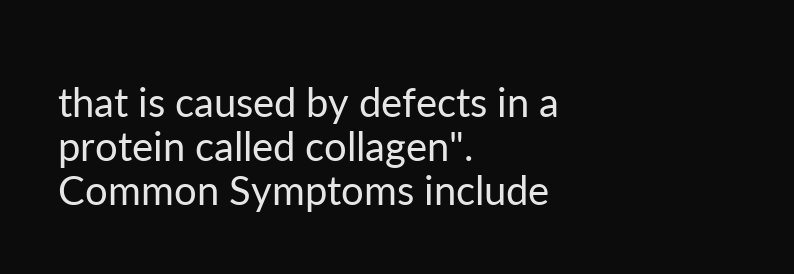that is caused by defects in a protein called collagen". Common Symptoms include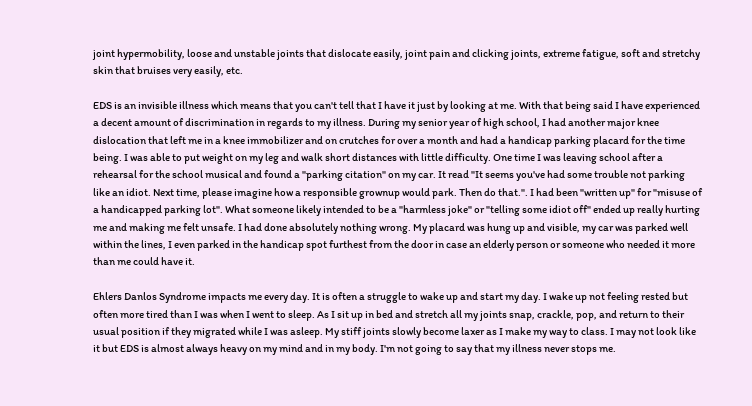joint hypermobility, loose and unstable joints that dislocate easily, joint pain and clicking joints, extreme fatigue, soft and stretchy skin that bruises very easily, etc.

EDS is an invisible illness which means that you can't tell that I have it just by looking at me. With that being said I have experienced a decent amount of discrimination in regards to my illness. During my senior year of high school, I had another major knee dislocation that left me in a knee immobilizer and on crutches for over a month and had a handicap parking placard for the time being. I was able to put weight on my leg and walk short distances with little difficulty. One time I was leaving school after a rehearsal for the school musical and found a "parking citation" on my car. It read "It seems you've had some trouble not parking like an idiot. Next time, please imagine how a responsible grownup would park. Then do that.". I had been "written up" for "misuse of a handicapped parking lot". What someone likely intended to be a "harmless joke" or "telling some idiot off" ended up really hurting me and making me felt unsafe. I had done absolutely nothing wrong. My placard was hung up and visible, my car was parked well within the lines, I even parked in the handicap spot furthest from the door in case an elderly person or someone who needed it more than me could have it.

Ehlers Danlos Syndrome impacts me every day. It is often a struggle to wake up and start my day. I wake up not feeling rested but often more tired than I was when I went to sleep. As I sit up in bed and stretch all my joints snap, crackle, pop, and return to their usual position if they migrated while I was asleep. My stiff joints slowly become laxer as I make my way to class. I may not look like it but EDS is almost always heavy on my mind and in my body. I'm not going to say that my illness never stops me.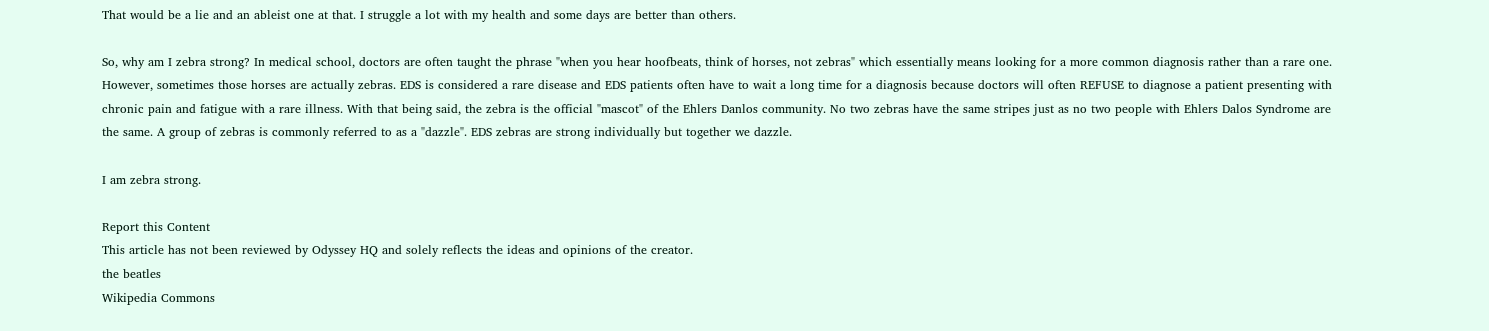That would be a lie and an ableist one at that. I struggle a lot with my health and some days are better than others.

So, why am I zebra strong? In medical school, doctors are often taught the phrase "when you hear hoofbeats, think of horses, not zebras" which essentially means looking for a more common diagnosis rather than a rare one. However, sometimes those horses are actually zebras. EDS is considered a rare disease and EDS patients often have to wait a long time for a diagnosis because doctors will often REFUSE to diagnose a patient presenting with chronic pain and fatigue with a rare illness. With that being said, the zebra is the official "mascot" of the Ehlers Danlos community. No two zebras have the same stripes just as no two people with Ehlers Dalos Syndrome are the same. A group of zebras is commonly referred to as a "dazzle". EDS zebras are strong individually but together we dazzle.

I am zebra strong.

Report this Content
This article has not been reviewed by Odyssey HQ and solely reflects the ideas and opinions of the creator.
the beatles
Wikipedia Commons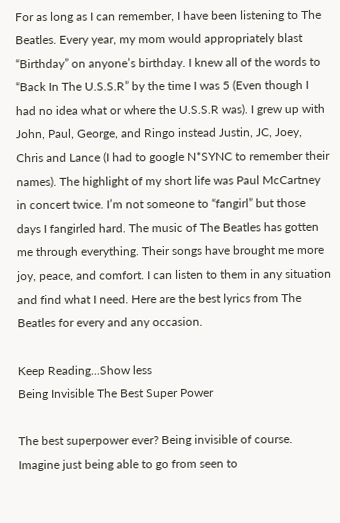For as long as I can remember, I have been listening to The Beatles. Every year, my mom would appropriately blast “Birthday” on anyone’s birthday. I knew all of the words to “Back In The U.S.S.R” by the time I was 5 (Even though I had no idea what or where the U.S.S.R was). I grew up with John, Paul, George, and Ringo instead Justin, JC, Joey, Chris and Lance (I had to google N*SYNC to remember their names). The highlight of my short life was Paul McCartney in concert twice. I’m not someone to “fangirl” but those days I fangirled hard. The music of The Beatles has gotten me through everything. Their songs have brought me more joy, peace, and comfort. I can listen to them in any situation and find what I need. Here are the best lyrics from The Beatles for every and any occasion.

Keep Reading...Show less
Being Invisible The Best Super Power

The best superpower ever? Being invisible of course. Imagine just being able to go from seen to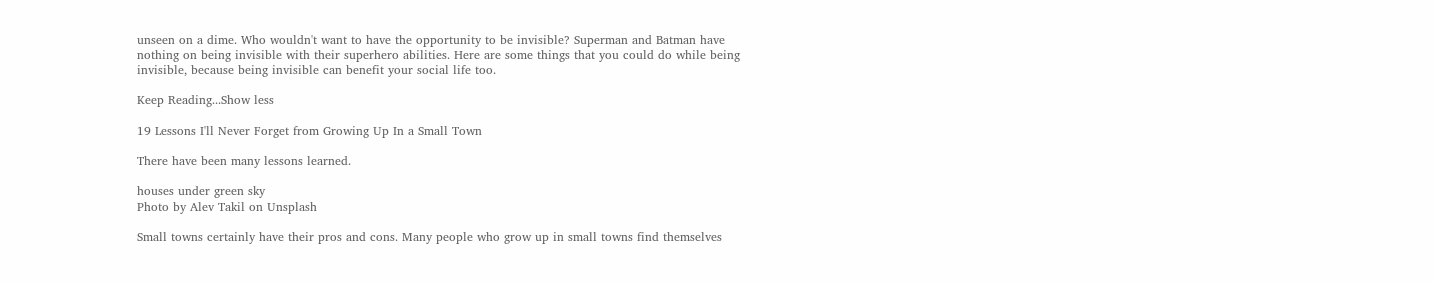unseen on a dime. Who wouldn't want to have the opportunity to be invisible? Superman and Batman have nothing on being invisible with their superhero abilities. Here are some things that you could do while being invisible, because being invisible can benefit your social life too.

Keep Reading...Show less

19 Lessons I'll Never Forget from Growing Up In a Small Town

There have been many lessons learned.

houses under green sky
Photo by Alev Takil on Unsplash

Small towns certainly have their pros and cons. Many people who grow up in small towns find themselves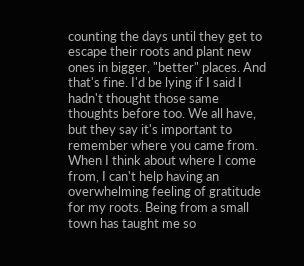counting the days until they get to escape their roots and plant new ones in bigger, "better" places. And that's fine. I'd be lying if I said I hadn't thought those same thoughts before too. We all have, but they say it's important to remember where you came from. When I think about where I come from, I can't help having an overwhelming feeling of gratitude for my roots. Being from a small town has taught me so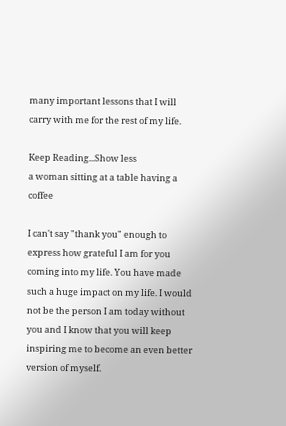many important lessons that I will carry with me for the rest of my life.

Keep Reading...Show less
a woman sitting at a table having a coffee

I can't say "thank you" enough to express how grateful I am for you coming into my life. You have made such a huge impact on my life. I would not be the person I am today without you and I know that you will keep inspiring me to become an even better version of myself.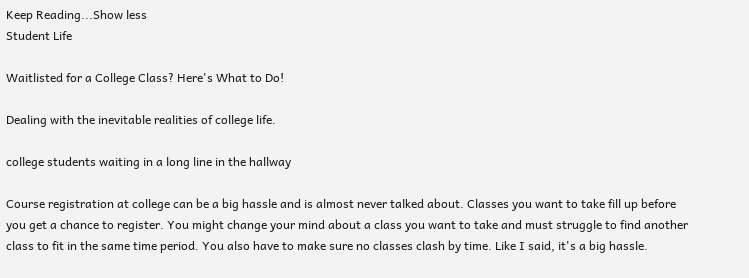Keep Reading...Show less
Student Life

Waitlisted for a College Class? Here's What to Do!

Dealing with the inevitable realities of college life.

college students waiting in a long line in the hallway

Course registration at college can be a big hassle and is almost never talked about. Classes you want to take fill up before you get a chance to register. You might change your mind about a class you want to take and must struggle to find another class to fit in the same time period. You also have to make sure no classes clash by time. Like I said, it's a big hassle.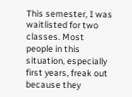This semester, I was waitlisted for two classes. Most people in this situation, especially first years, freak out because they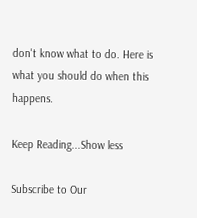don't know what to do. Here is what you should do when this happens.

Keep Reading...Show less

Subscribe to Our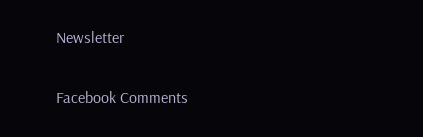Newsletter

Facebook Comments